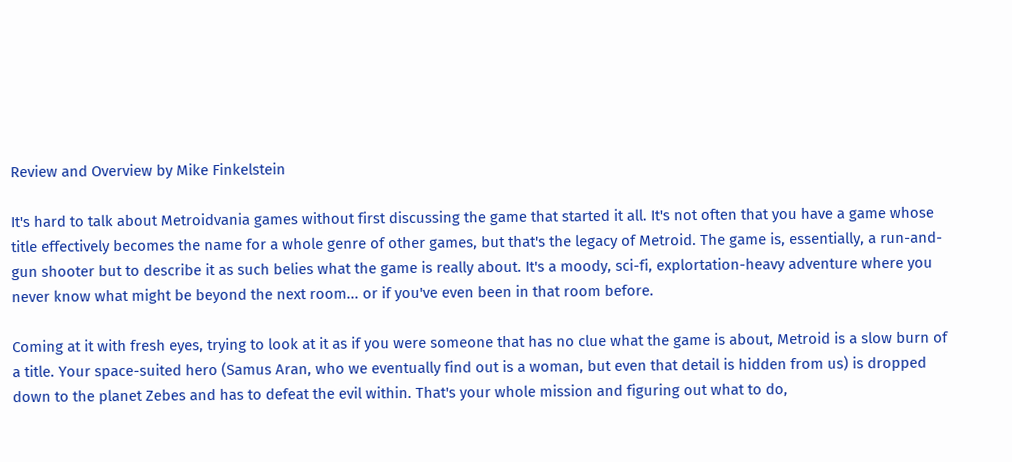Review and Overview by Mike Finkelstein

It's hard to talk about Metroidvania games without first discussing the game that started it all. It's not often that you have a game whose title effectively becomes the name for a whole genre of other games, but that's the legacy of Metroid. The game is, essentially, a run-and-gun shooter but to describe it as such belies what the game is really about. It's a moody, sci-fi, explortation-heavy adventure where you never know what might be beyond the next room... or if you've even been in that room before.

Coming at it with fresh eyes, trying to look at it as if you were someone that has no clue what the game is about, Metroid is a slow burn of a title. Your space-suited hero (Samus Aran, who we eventually find out is a woman, but even that detail is hidden from us) is dropped down to the planet Zebes and has to defeat the evil within. That's your whole mission and figuring out what to do,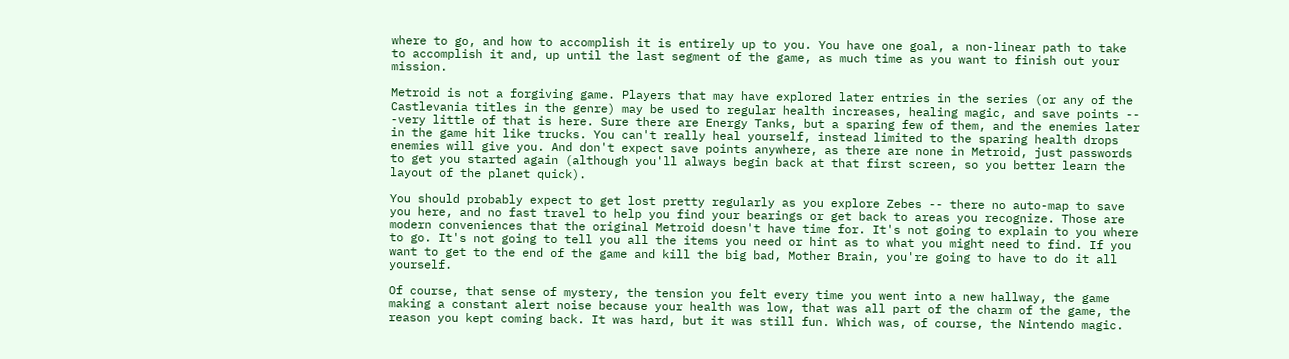where to go, and how to accomplish it is entirely up to you. You have one goal, a non-linear path to take to accomplish it and, up until the last segment of the game, as much time as you want to finish out your mission.

Metroid is not a forgiving game. Players that may have explored later entries in the series (or any of the Castlevania titles in the genre) may be used to regular health increases, healing magic, and save points -- -very little of that is here. Sure there are Energy Tanks, but a sparing few of them, and the enemies later in the game hit like trucks. You can't really heal yourself, instead limited to the sparing health drops enemies will give you. And don't expect save points anywhere, as there are none in Metroid, just passwords to get you started again (although you'll always begin back at that first screen, so you better learn the layout of the planet quick).

You should probably expect to get lost pretty regularly as you explore Zebes -- there no auto-map to save you here, and no fast travel to help you find your bearings or get back to areas you recognize. Those are modern conveniences that the original Metroid doesn't have time for. It's not going to explain to you where to go. It's not going to tell you all the items you need or hint as to what you might need to find. If you want to get to the end of the game and kill the big bad, Mother Brain, you're going to have to do it all yourself.

Of course, that sense of mystery, the tension you felt every time you went into a new hallway, the game making a constant alert noise because your health was low, that was all part of the charm of the game, the reason you kept coming back. It was hard, but it was still fun. Which was, of course, the Nintendo magic.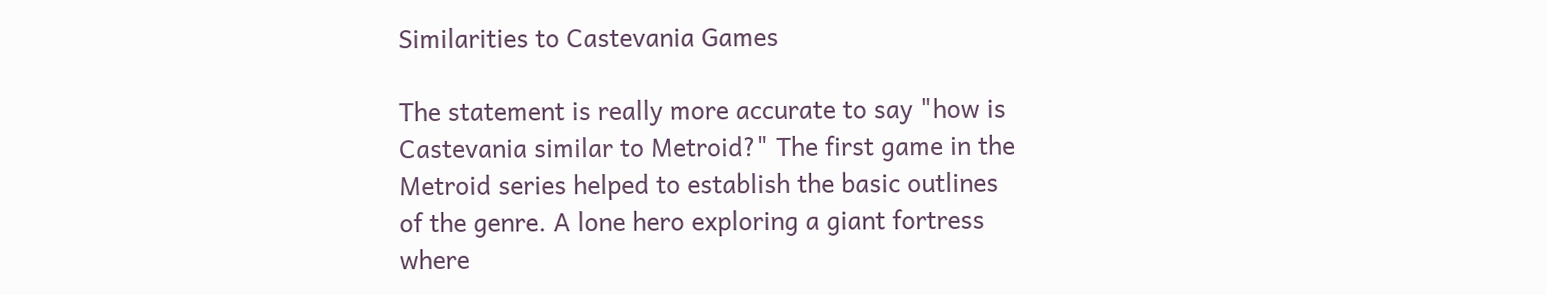Similarities to Castevania Games

The statement is really more accurate to say "how is Castevania similar to Metroid?" The first game in the Metroid series helped to establish the basic outlines of the genre. A lone hero exploring a giant fortress where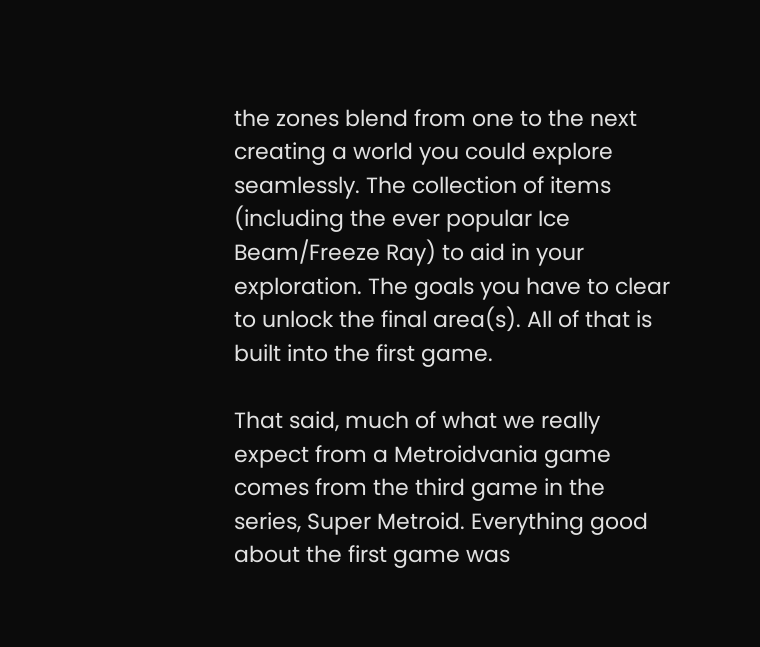the zones blend from one to the next creating a world you could explore seamlessly. The collection of items (including the ever popular Ice Beam/Freeze Ray) to aid in your exploration. The goals you have to clear to unlock the final area(s). All of that is built into the first game.

That said, much of what we really expect from a Metroidvania game comes from the third game in the series, Super Metroid. Everything good about the first game was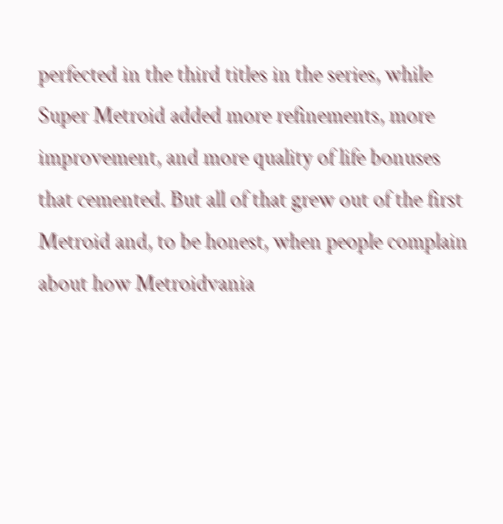perfected in the third titles in the series, while Super Metroid added more refinements, more improvement, and more quality of life bonuses that cemented. But all of that grew out of the first Metroid and, to be honest, when people complain about how Metroidvania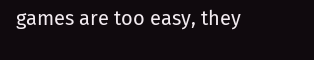games are too easy, they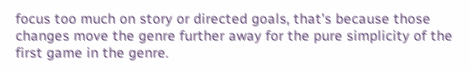focus too much on story or directed goals, that's because those changes move the genre further away for the pure simplicity of the first game in the genre.